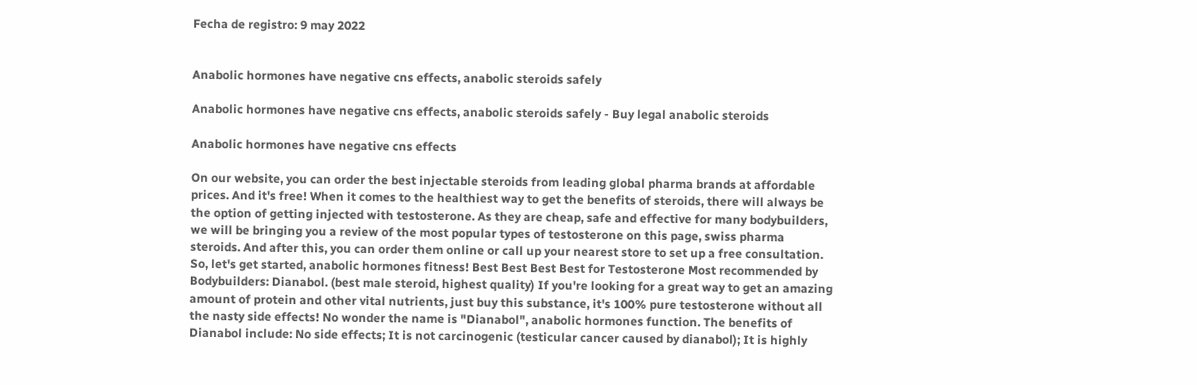Fecha de registro: 9 may 2022


Anabolic hormones have negative cns effects, anabolic steroids safely

Anabolic hormones have negative cns effects, anabolic steroids safely - Buy legal anabolic steroids

Anabolic hormones have negative cns effects

On our website, you can order the best injectable steroids from leading global pharma brands at affordable prices. And it's free! When it comes to the healthiest way to get the benefits of steroids, there will always be the option of getting injected with testosterone. As they are cheap, safe and effective for many bodybuilders, we will be bringing you a review of the most popular types of testosterone on this page, swiss pharma steroids. And after this, you can order them online or call up your nearest store to set up a free consultation. So, let's get started, anabolic hormones fitness! Best Best Best Best for Testosterone Most recommended by Bodybuilders: Dianabol. (best male steroid, highest quality) If you're looking for a great way to get an amazing amount of protein and other vital nutrients, just buy this substance, it's 100% pure testosterone without all the nasty side effects! No wonder the name is "Dianabol", anabolic hormones function. The benefits of Dianabol include: No side effects; It is not carcinogenic (testicular cancer caused by dianabol); It is highly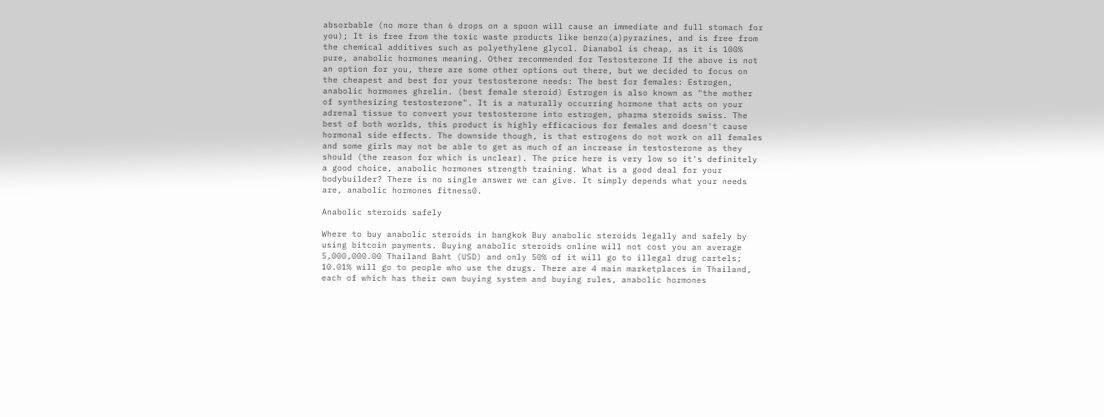absorbable (no more than 6 drops on a spoon will cause an immediate and full stomach for you); It is free from the toxic waste products like benzo(a)pyrazines, and is free from the chemical additives such as polyethylene glycol. Dianabol is cheap, as it is 100% pure, anabolic hormones meaning. Other recommended for Testosterone If the above is not an option for you, there are some other options out there, but we decided to focus on the cheapest and best for your testosterone needs: The best for females: Estrogen, anabolic hormones ghrelin. (best female steroid) Estrogen is also known as "the mother of synthesizing testosterone". It is a naturally occurring hormone that acts on your adrenal tissue to convert your testosterone into estrogen, pharma steroids swiss. The best of both worlds, this product is highly efficacious for females and doesn't cause hormonal side effects. The downside though, is that estrogens do not work on all females and some girls may not be able to get as much of an increase in testosterone as they should (the reason for which is unclear). The price here is very low so it's definitely a good choice, anabolic hormones strength training. What is a good deal for your bodybuilder? There is no single answer we can give. It simply depends what your needs are, anabolic hormones fitness0.

Anabolic steroids safely

Where to buy anabolic steroids in bangkok Buy anabolic steroids legally and safely by using bitcoin payments. Buying anabolic steroids online will not cost you an average 5,000,000.00 Thailand Baht (USD) and only 50% of it will go to illegal drug cartels; 10.01% will go to people who use the drugs. There are 4 main marketplaces in Thailand, each of which has their own buying system and buying rules, anabolic hormones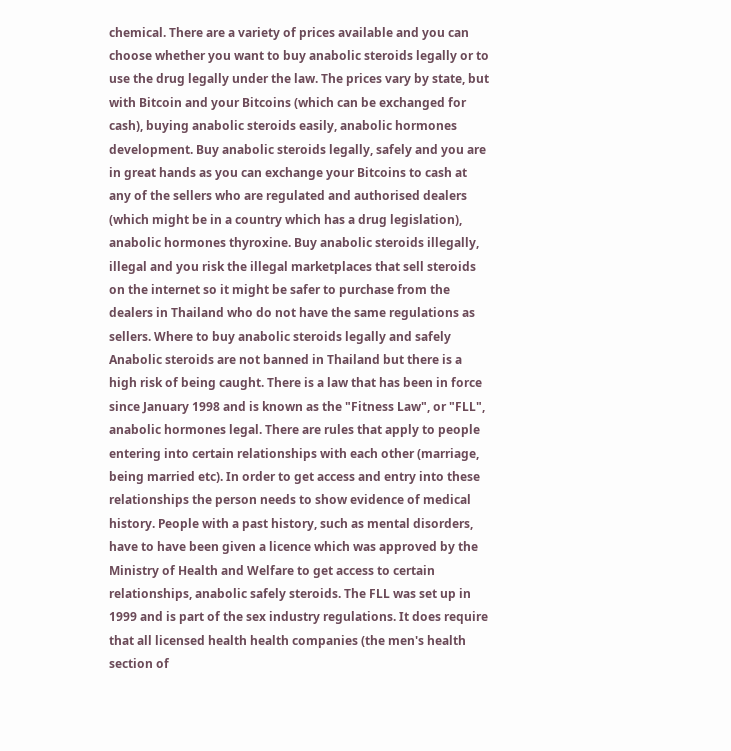chemical. There are a variety of prices available and you can choose whether you want to buy anabolic steroids legally or to use the drug legally under the law. The prices vary by state, but with Bitcoin and your Bitcoins (which can be exchanged for cash), buying anabolic steroids easily, anabolic hormones development. Buy anabolic steroids legally, safely and you are in great hands as you can exchange your Bitcoins to cash at any of the sellers who are regulated and authorised dealers (which might be in a country which has a drug legislation), anabolic hormones thyroxine. Buy anabolic steroids illegally, illegal and you risk the illegal marketplaces that sell steroids on the internet so it might be safer to purchase from the dealers in Thailand who do not have the same regulations as sellers. Where to buy anabolic steroids legally and safely Anabolic steroids are not banned in Thailand but there is a high risk of being caught. There is a law that has been in force since January 1998 and is known as the "Fitness Law", or "FLL", anabolic hormones legal. There are rules that apply to people entering into certain relationships with each other (marriage, being married etc). In order to get access and entry into these relationships the person needs to show evidence of medical history. People with a past history, such as mental disorders, have to have been given a licence which was approved by the Ministry of Health and Welfare to get access to certain relationships, anabolic safely steroids. The FLL was set up in 1999 and is part of the sex industry regulations. It does require that all licensed health health companies (the men's health section of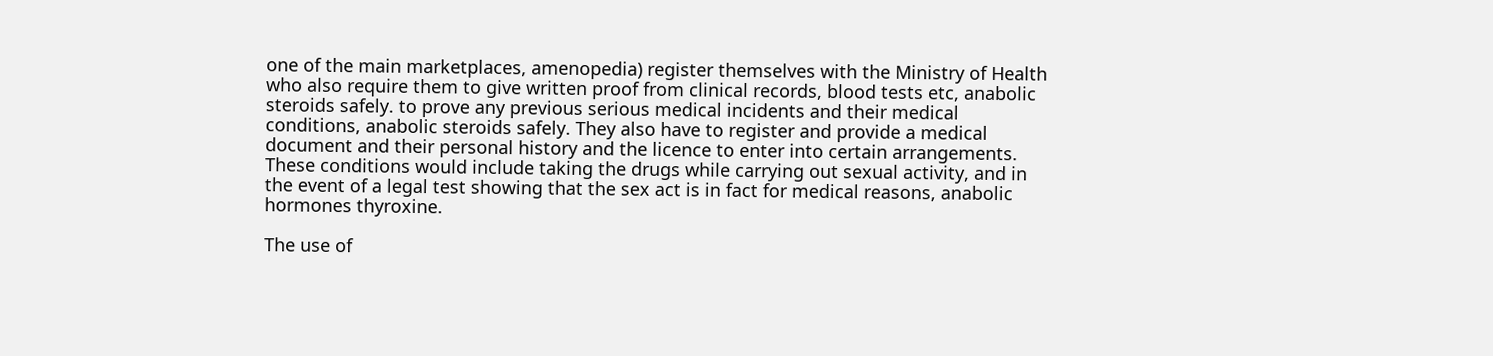one of the main marketplaces, amenopedia) register themselves with the Ministry of Health who also require them to give written proof from clinical records, blood tests etc, anabolic steroids safely. to prove any previous serious medical incidents and their medical conditions, anabolic steroids safely. They also have to register and provide a medical document and their personal history and the licence to enter into certain arrangements. These conditions would include taking the drugs while carrying out sexual activity, and in the event of a legal test showing that the sex act is in fact for medical reasons, anabolic hormones thyroxine.

The use of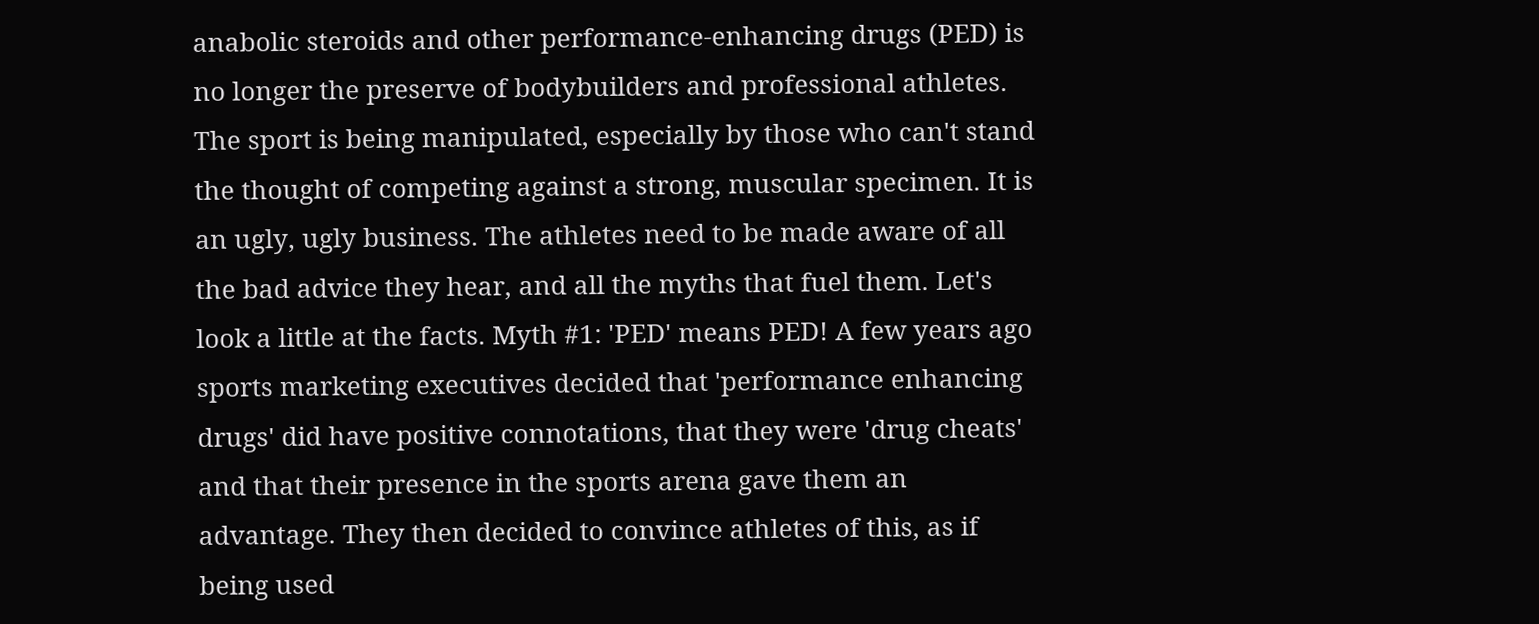anabolic steroids and other performance-enhancing drugs (PED) is no longer the preserve of bodybuilders and professional athletes. The sport is being manipulated, especially by those who can't stand the thought of competing against a strong, muscular specimen. It is an ugly, ugly business. The athletes need to be made aware of all the bad advice they hear, and all the myths that fuel them. Let's look a little at the facts. Myth #1: 'PED' means PED! A few years ago sports marketing executives decided that 'performance enhancing drugs' did have positive connotations, that they were 'drug cheats' and that their presence in the sports arena gave them an advantage. They then decided to convince athletes of this, as if being used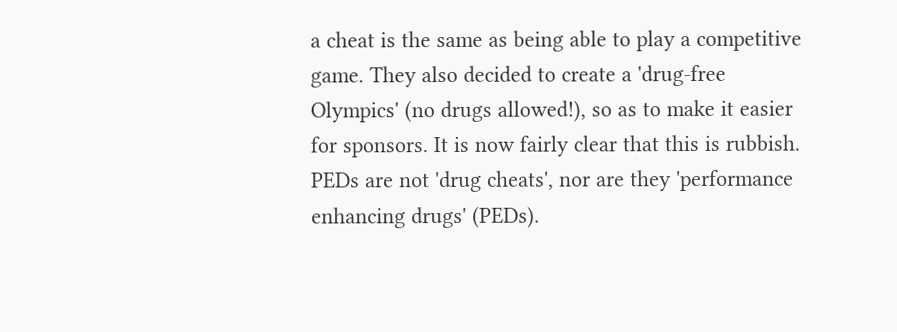a cheat is the same as being able to play a competitive game. They also decided to create a 'drug-free Olympics' (no drugs allowed!), so as to make it easier for sponsors. It is now fairly clear that this is rubbish. PEDs are not 'drug cheats', nor are they 'performance enhancing drugs' (PEDs).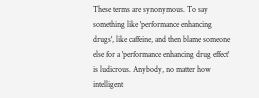These terms are synonymous. To say something like 'performance enhancing drugs', like caffeine, and then blame someone else for a 'performance enhancing drug effect' is ludicrous. Anybody, no matter how intelligent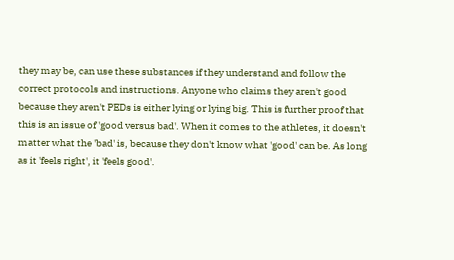they may be, can use these substances if they understand and follow the correct protocols and instructions. Anyone who claims they aren't good because they aren't PEDs is either lying or lying big. This is further proof that this is an issue of 'good versus bad'. When it comes to the athletes, it doesn't matter what the 'bad' is, because they don't know what 'good' can be. As long as it 'feels right', it 'feels good'.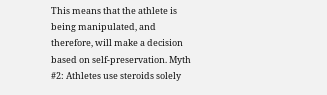This means that the athlete is being manipulated, and therefore, will make a decision based on self-preservation. Myth #2: Athletes use steroids solely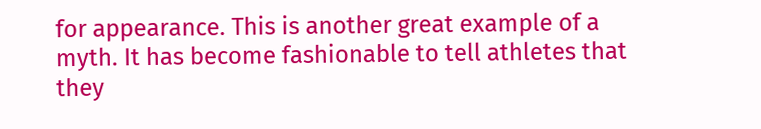for appearance. This is another great example of a myth. It has become fashionable to tell athletes that they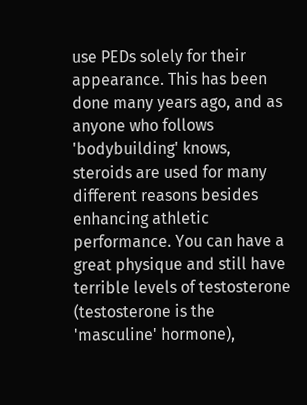use PEDs solely for their appearance. This has been done many years ago, and as anyone who follows 'bodybuilding' knows, steroids are used for many different reasons besides enhancing athletic performance. You can have a great physique and still have terrible levels of testosterone (testosterone is the 'masculine' hormone),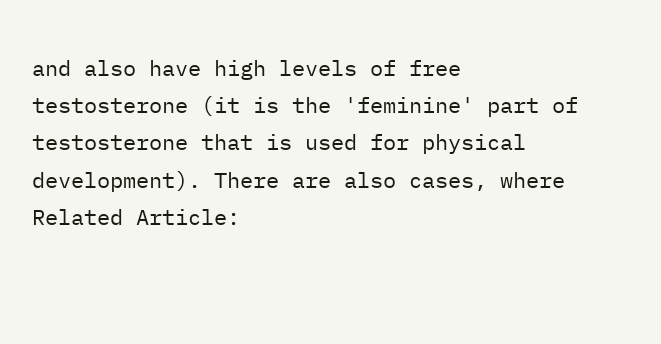and also have high levels of free testosterone (it is the 'feminine' part of testosterone that is used for physical development). There are also cases, where Related Article: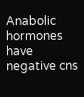Anabolic hormones have negative cns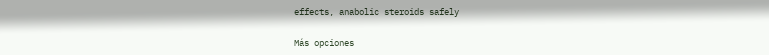effects, anabolic steroids safely

Más opciones